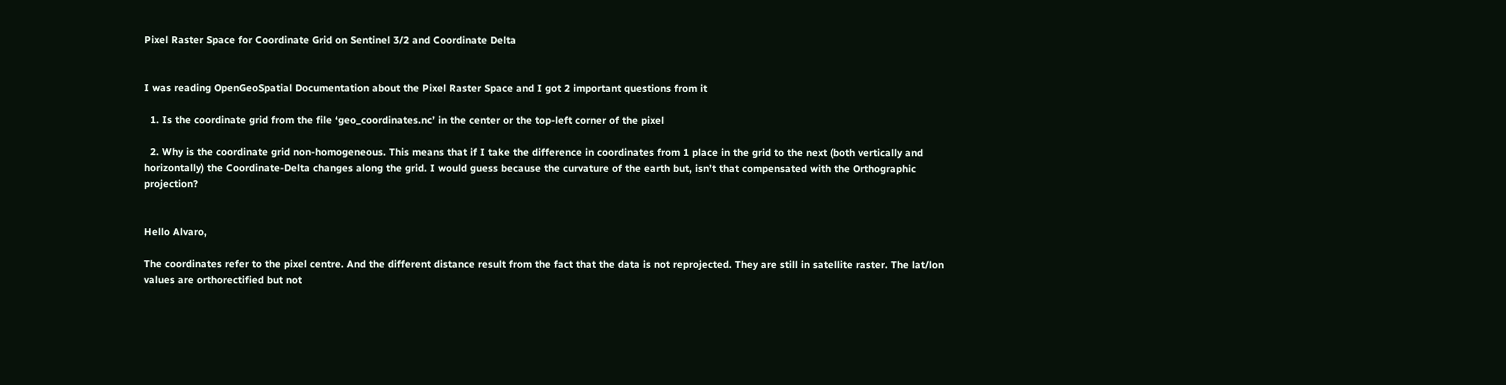Pixel Raster Space for Coordinate Grid on Sentinel 3/2 and Coordinate Delta


I was reading OpenGeoSpatial Documentation about the Pixel Raster Space and I got 2 important questions from it

  1. Is the coordinate grid from the file ‘geo_coordinates.nc’ in the center or the top-left corner of the pixel

  2. Why is the coordinate grid non-homogeneous. This means that if I take the difference in coordinates from 1 place in the grid to the next (both vertically and horizontally) the Coordinate-Delta changes along the grid. I would guess because the curvature of the earth but, isn’t that compensated with the Orthographic projection?


Hello Alvaro,

The coordinates refer to the pixel centre. And the different distance result from the fact that the data is not reprojected. They are still in satellite raster. The lat/lon values are orthorectified but not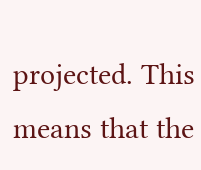projected. This means that the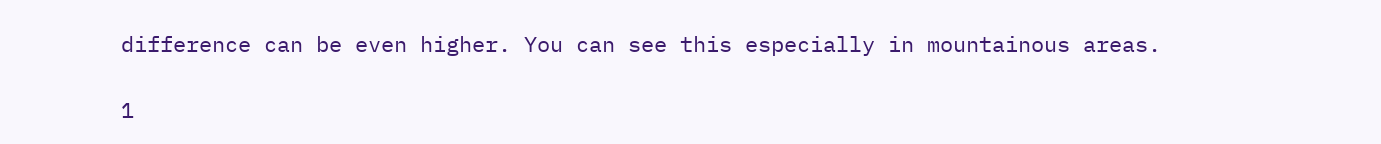difference can be even higher. You can see this especially in mountainous areas.

1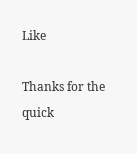Like

Thanks for the quick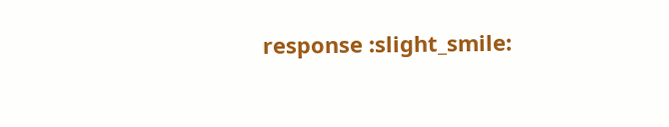response :slight_smile: